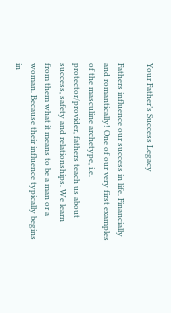Your Father’s Success Legacy

Fathers influence our success in life. Financially and romantically! One of our very first examples of the masculine archetype, i.e. protector/provider, fathers teach us about success, safety and relationships. We learn from them what it means to be a man or a woman. Because their influence typically begins in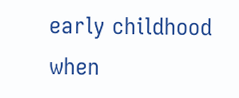early childhood when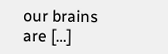our brains are […]